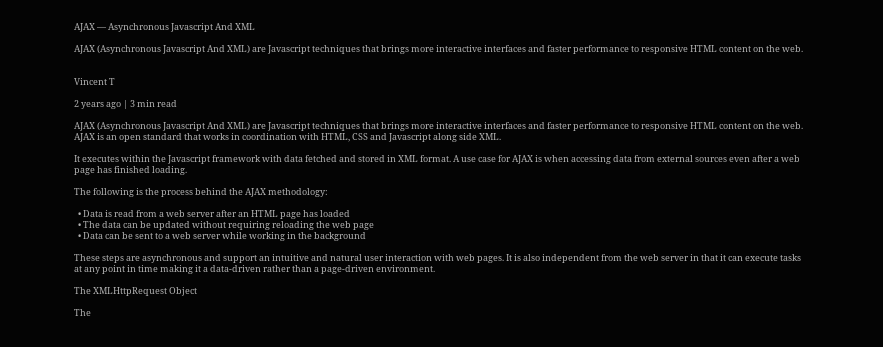AJAX — Asynchronous Javascript And XML

AJAX (Asynchronous Javascript And XML) are Javascript techniques that brings more interactive interfaces and faster performance to responsive HTML content on the web.


Vincent T

2 years ago | 3 min read

AJAX (Asynchronous Javascript And XML) are Javascript techniques that brings more interactive interfaces and faster performance to responsive HTML content on the web. AJAX is an open standard that works in coordination with HTML, CSS and Javascript along side XML.

It executes within the Javascript framework with data fetched and stored in XML format. A use case for AJAX is when accessing data from external sources even after a web page has finished loading.

The following is the process behind the AJAX methodology:

  • Data is read from a web server after an HTML page has loaded
  • The data can be updated without requiring reloading the web page
  • Data can be sent to a web server while working in the background

These steps are asynchronous and support an intuitive and natural user interaction with web pages. It is also independent from the web server in that it can execute tasks at any point in time making it a data-driven rather than a page-driven environment.

The XMLHttpRequest Object

The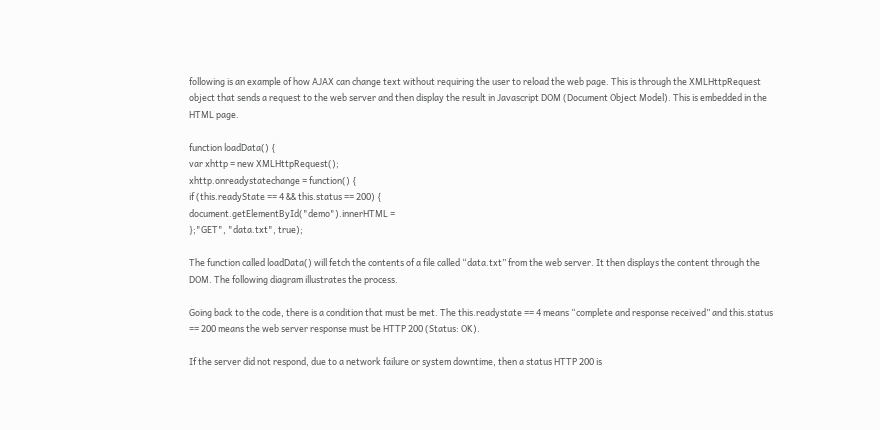following is an example of how AJAX can change text without requiring the user to reload the web page. This is through the XMLHttpRequest object that sends a request to the web server and then display the result in Javascript DOM (Document Object Model). This is embedded in the HTML page.

function loadData() {
var xhttp = new XMLHttpRequest();
xhttp.onreadystatechange = function() {
if (this.readyState == 4 && this.status == 200) {
document.getElementById("demo").innerHTML =
};"GET", "data.txt", true);

The function called loadData() will fetch the contents of a file called “data.txt” from the web server. It then displays the content through the DOM. The following diagram illustrates the process.

Going back to the code, there is a condition that must be met. The this.readystate == 4 means “complete and response received” and this.status == 200 means the web server response must be HTTP 200 (Status: OK).

If the server did not respond, due to a network failure or system downtime, then a status HTTP 200 is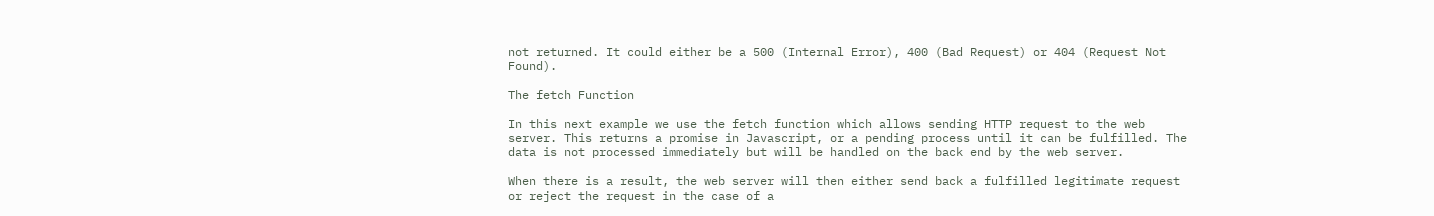not returned. It could either be a 500 (Internal Error), 400 (Bad Request) or 404 (Request Not Found).

The fetch Function

In this next example we use the fetch function which allows sending HTTP request to the web server. This returns a promise in Javascript, or a pending process until it can be fulfilled. The data is not processed immediately but will be handled on the back end by the web server.

When there is a result, the web server will then either send back a fulfilled legitimate request or reject the request in the case of a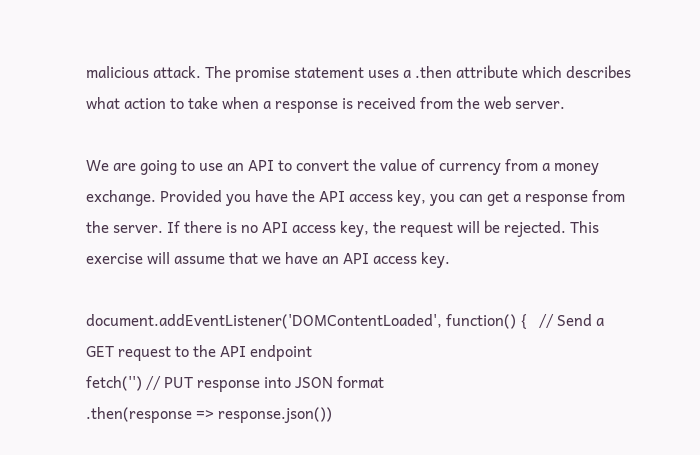malicious attack. The promise statement uses a .then attribute which describes what action to take when a response is received from the web server.

We are going to use an API to convert the value of currency from a money exchange. Provided you have the API access key, you can get a response from the server. If there is no API access key, the request will be rejected. This exercise will assume that we have an API access key.

document.addEventListener('DOMContentLoaded', function() {   // Send a GET request to the API endpoint
fetch('') // PUT response into JSON format
.then(response => response.json())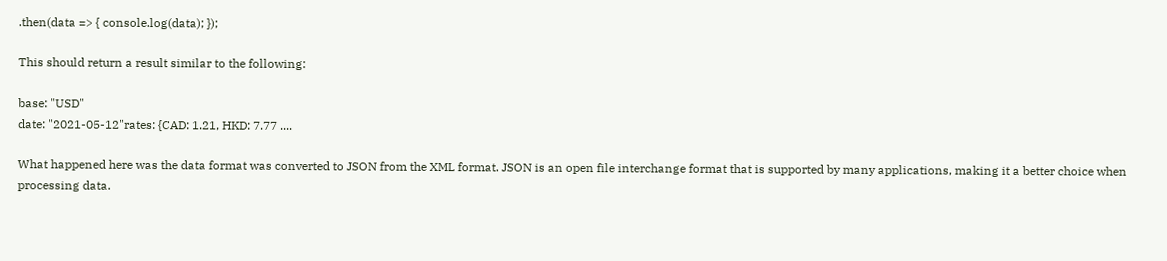.then(data => { console.log(data); });

This should return a result similar to the following:

base: "USD"
date: "2021-05-12"rates: {CAD: 1.21, HKD: 7.77 ....

What happened here was the data format was converted to JSON from the XML format. JSON is an open file interchange format that is supported by many applications, making it a better choice when processing data.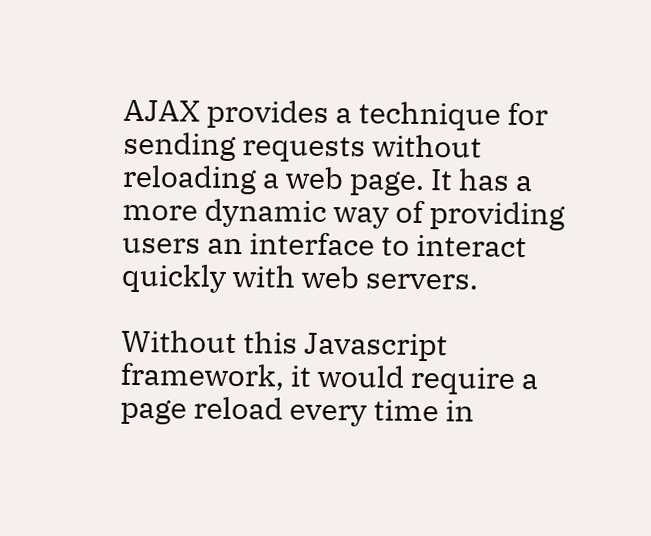AJAX provides a technique for sending requests without reloading a web page. It has a more dynamic way of providing users an interface to interact quickly with web servers.

Without this Javascript framework, it would require a page reload every time in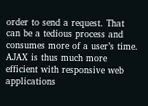order to send a request. That can be a tedious process and consumes more of a user’s time. AJAX is thus much more efficient with responsive web applications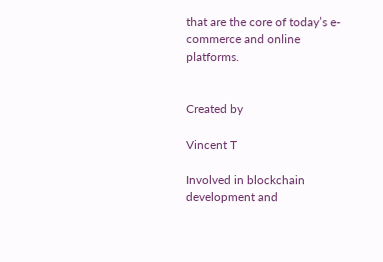that are the core of today’s e-commerce and online platforms.


Created by

Vincent T

Involved in blockchain development and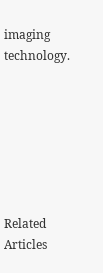imaging technology.







Related Articles